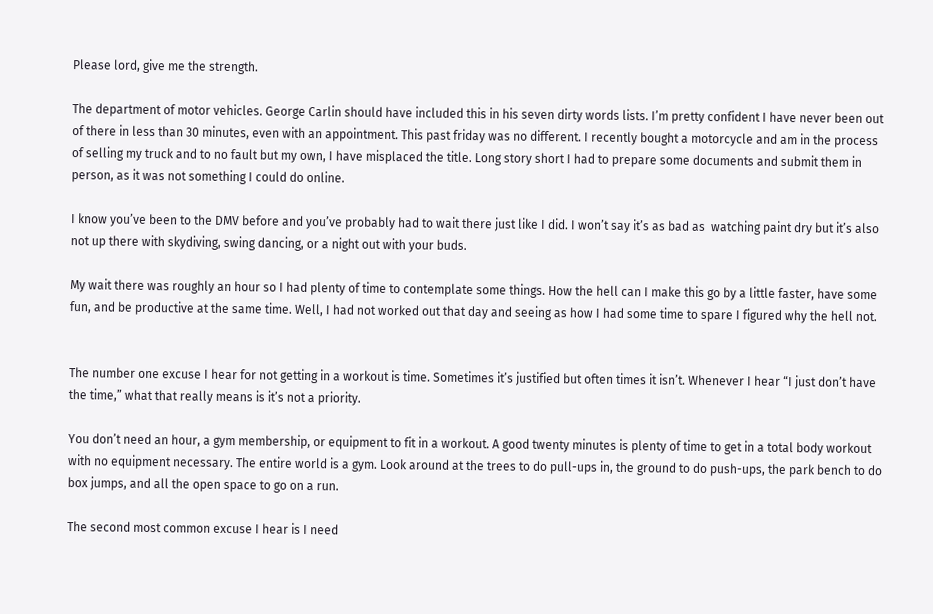Please lord, give me the strength.

The department of motor vehicles. George Carlin should have included this in his seven dirty words lists. I’m pretty confident I have never been out of there in less than 30 minutes, even with an appointment. This past friday was no different. I recently bought a motorcycle and am in the process of selling my truck and to no fault but my own, I have misplaced the title. Long story short I had to prepare some documents and submit them in person, as it was not something I could do online.

I know you’ve been to the DMV before and you’ve probably had to wait there just like I did. I won’t say it’s as bad as  watching paint dry but it’s also not up there with skydiving, swing dancing, or a night out with your buds.

My wait there was roughly an hour so I had plenty of time to contemplate some things. How the hell can I make this go by a little faster, have some fun, and be productive at the same time. Well, I had not worked out that day and seeing as how I had some time to spare I figured why the hell not.


The number one excuse I hear for not getting in a workout is time. Sometimes it’s justified but often times it isn’t. Whenever I hear “I just don’t have the time,” what that really means is it’s not a priority.

You don’t need an hour, a gym membership, or equipment to fit in a workout. A good twenty minutes is plenty of time to get in a total body workout with no equipment necessary. The entire world is a gym. Look around at the trees to do pull-ups in, the ground to do push-ups, the park bench to do box jumps, and all the open space to go on a run.

The second most common excuse I hear is I need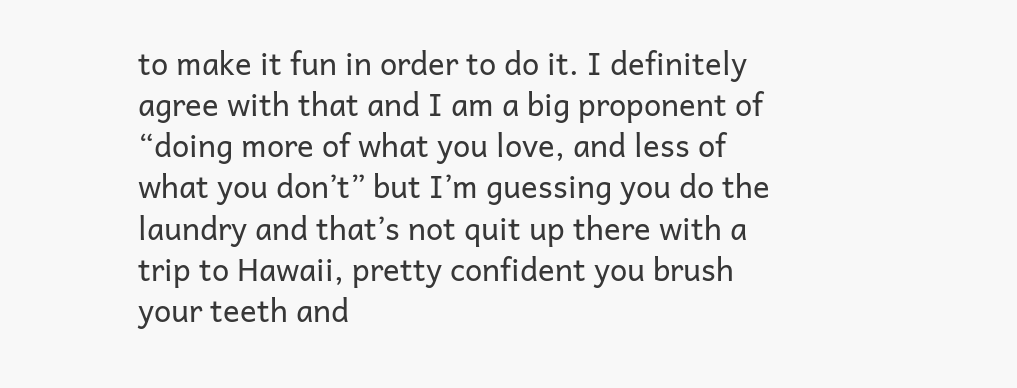to make it fun in order to do it. I definitely agree with that and I am a big proponent of “doing more of what you love, and less of what you don’t” but I’m guessing you do the laundry and that’s not quit up there with a trip to Hawaii, pretty confident you brush your teeth and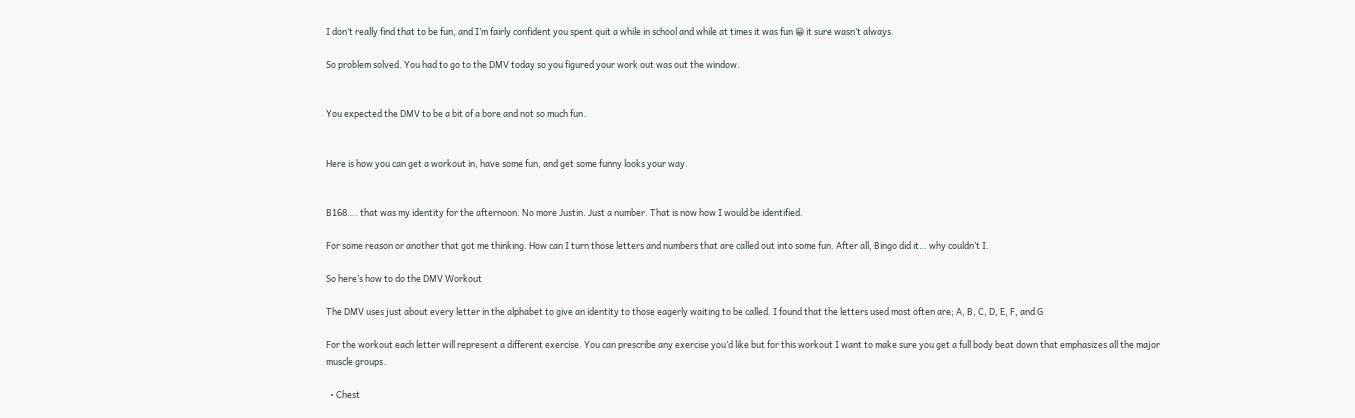I don’t really find that to be fun, and I’m fairly confident you spent quit a while in school and while at times it was fun 😀 it sure wasn’t always.

So problem solved. You had to go to the DMV today so you figured your work out was out the window.


You expected the DMV to be a bit of a bore and not so much fun.


Here is how you can get a workout in, have some fun, and get some funny looks your way.


B168…. that was my identity for the afternoon. No more Justin. Just a number. That is now how I would be identified.

For some reason or another that got me thinking. How can I turn those letters and numbers that are called out into some fun. After all, Bingo did it… why couldn’t I.

So here’s how to do the DMV Workout

The DMV uses just about every letter in the alphabet to give an identity to those eagerly waiting to be called. I found that the letters used most often are; A, B, C, D, E, F, and G

For the workout each letter will represent a different exercise. You can prescribe any exercise you’d like but for this workout I want to make sure you get a full body beat down that emphasizes all the major muscle groups.

  • Chest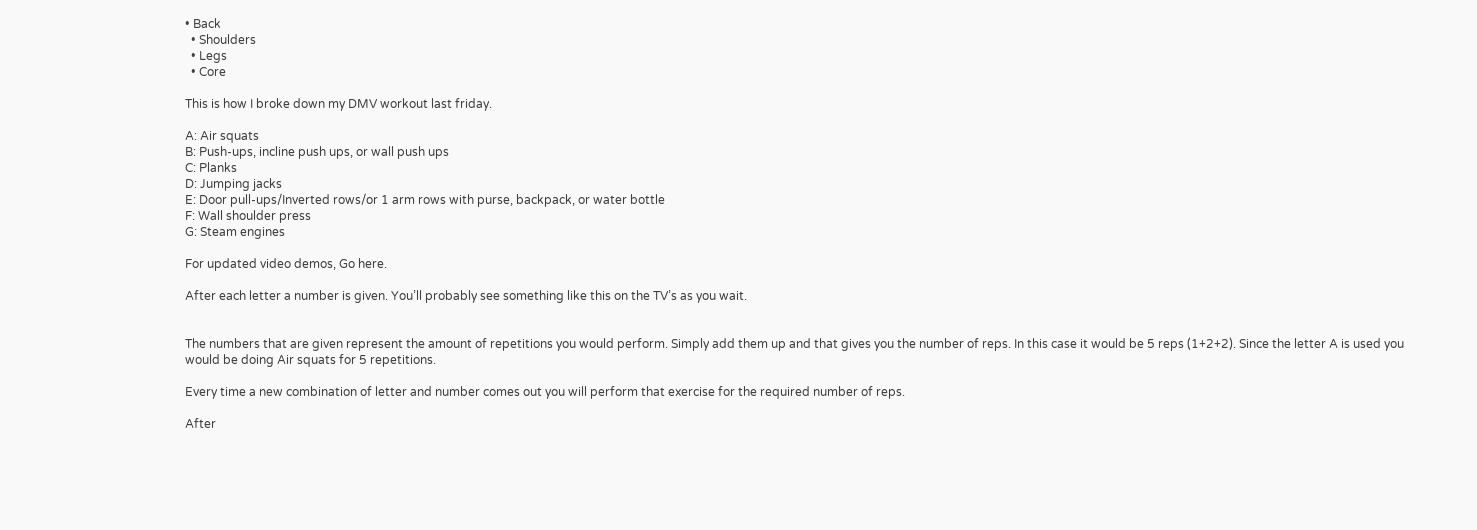• Back
  • Shoulders
  • Legs
  • Core

This is how I broke down my DMV workout last friday.

A: Air squats
B: Push-ups, incline push ups, or wall push ups
C: Planks
D: Jumping jacks
E: Door pull-ups/Inverted rows/or 1 arm rows with purse, backpack, or water bottle
F: Wall shoulder press
G: Steam engines

For updated video demos, Go here.

After each letter a number is given. You’ll probably see something like this on the TV’s as you wait.


The numbers that are given represent the amount of repetitions you would perform. Simply add them up and that gives you the number of reps. In this case it would be 5 reps (1+2+2). Since the letter A is used you would be doing Air squats for 5 repetitions.

Every time a new combination of letter and number comes out you will perform that exercise for the required number of reps.

After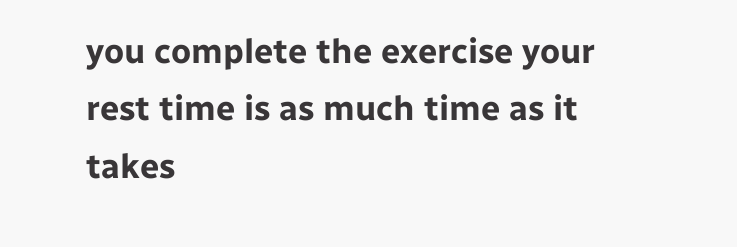you complete the exercise your rest time is as much time as it takes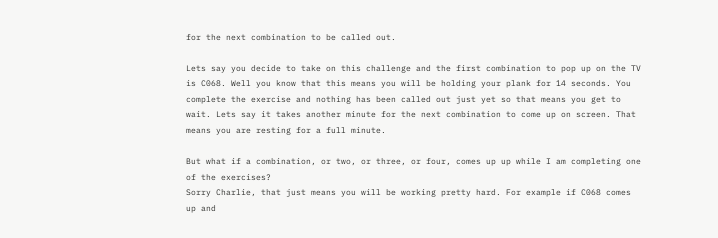for the next combination to be called out.

Lets say you decide to take on this challenge and the first combination to pop up on the TV is C068. Well you know that this means you will be holding your plank for 14 seconds. You complete the exercise and nothing has been called out just yet so that means you get to wait. Lets say it takes another minute for the next combination to come up on screen. That means you are resting for a full minute.

But what if a combination, or two, or three, or four, comes up up while I am completing one of the exercises?
Sorry Charlie, that just means you will be working pretty hard. For example if C068 comes up and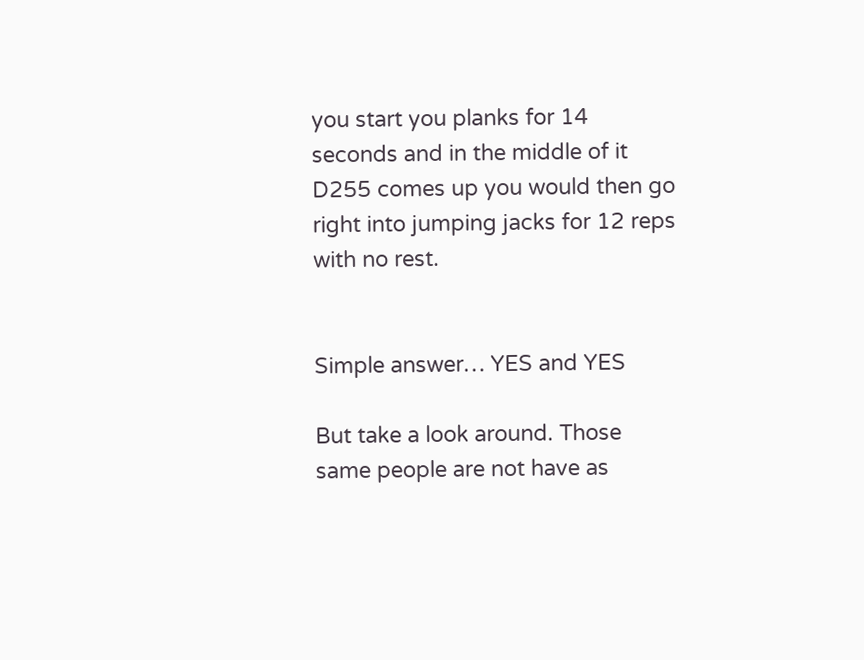you start you planks for 14 seconds and in the middle of it D255 comes up you would then go right into jumping jacks for 12 reps with no rest.


Simple answer… YES and YES

But take a look around. Those same people are not have as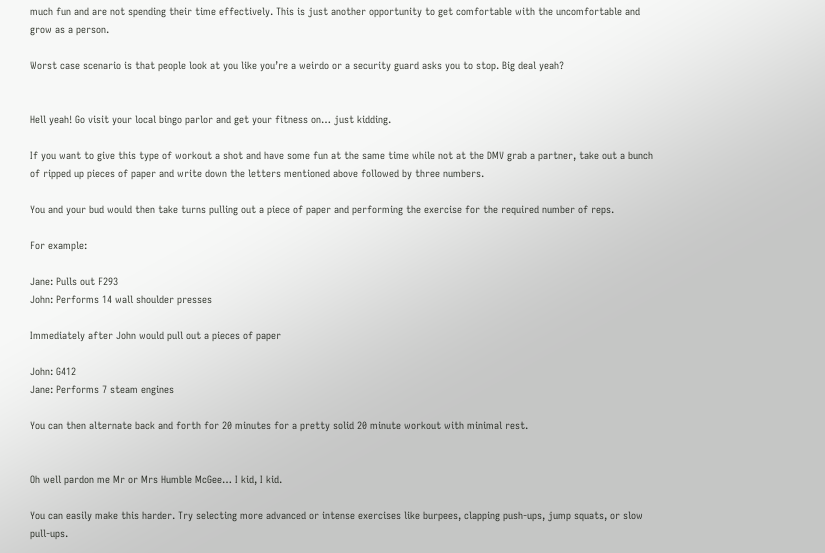much fun and are not spending their time effectively. This is just another opportunity to get comfortable with the uncomfortable and grow as a person.

Worst case scenario is that people look at you like you’re a weirdo or a security guard asks you to stop. Big deal yeah?


Hell yeah! Go visit your local bingo parlor and get your fitness on… just kidding.

If you want to give this type of workout a shot and have some fun at the same time while not at the DMV grab a partner, take out a bunch of ripped up pieces of paper and write down the letters mentioned above followed by three numbers.

You and your bud would then take turns pulling out a piece of paper and performing the exercise for the required number of reps.

For example:

Jane: Pulls out F293
John: Performs 14 wall shoulder presses

Immediately after John would pull out a pieces of paper

John: G412
Jane: Performs 7 steam engines

You can then alternate back and forth for 20 minutes for a pretty solid 20 minute workout with minimal rest.


Oh well pardon me Mr or Mrs Humble McGee… I kid, I kid.

You can easily make this harder. Try selecting more advanced or intense exercises like burpees, clapping push-ups, jump squats, or slow pull-ups.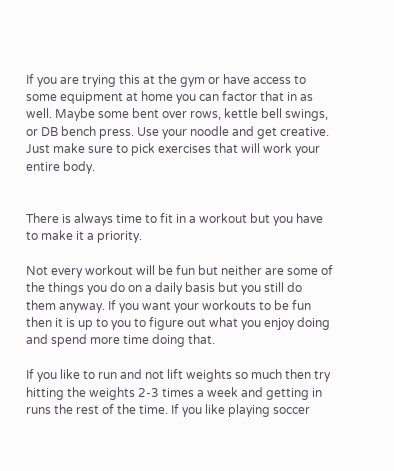If you are trying this at the gym or have access to some equipment at home you can factor that in as well. Maybe some bent over rows, kettle bell swings, or DB bench press. Use your noodle and get creative. Just make sure to pick exercises that will work your entire body.


There is always time to fit in a workout but you have to make it a priority.

Not every workout will be fun but neither are some of the things you do on a daily basis but you still do them anyway. If you want your workouts to be fun then it is up to you to figure out what you enjoy doing and spend more time doing that.

If you like to run and not lift weights so much then try hitting the weights 2-3 times a week and getting in runs the rest of the time. If you like playing soccer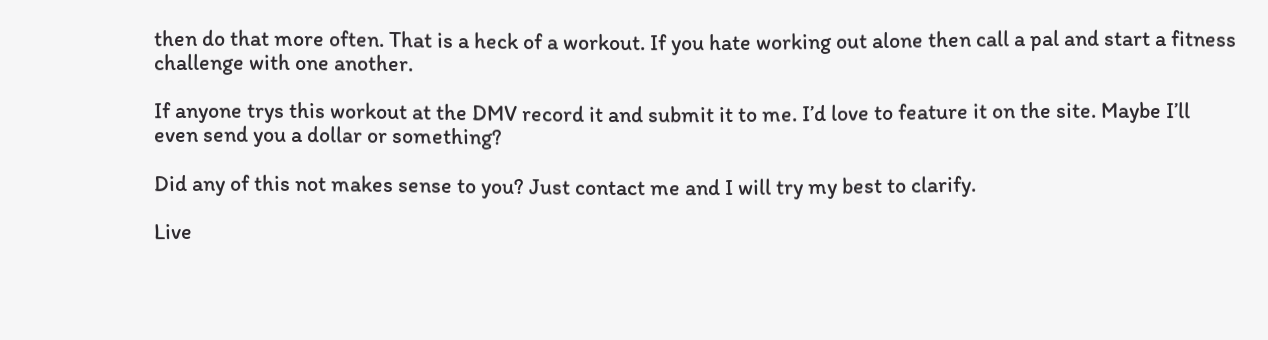then do that more often. That is a heck of a workout. If you hate working out alone then call a pal and start a fitness challenge with one another.

If anyone trys this workout at the DMV record it and submit it to me. I’d love to feature it on the site. Maybe I’ll even send you a dollar or something?

Did any of this not makes sense to you? Just contact me and I will try my best to clarify.

Live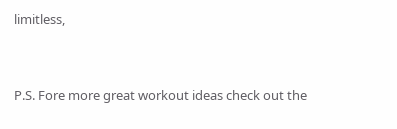limitless,


P.S. Fore more great workout ideas check out the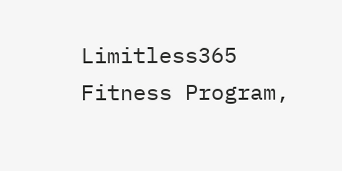Limitless365 Fitness Program,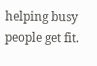helping busy people get fit.